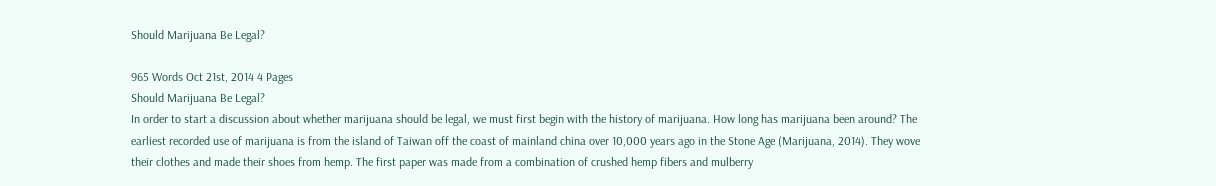Should Marijuana Be Legal?

965 Words Oct 21st, 2014 4 Pages
Should Marijuana Be Legal?
In order to start a discussion about whether marijuana should be legal, we must first begin with the history of marijuana. How long has marijuana been around? The earliest recorded use of marijuana is from the island of Taiwan off the coast of mainland china over 10,000 years ago in the Stone Age (Marijuana, 2014). They wove their clothes and made their shoes from hemp. The first paper was made from a combination of crushed hemp fibers and mulberry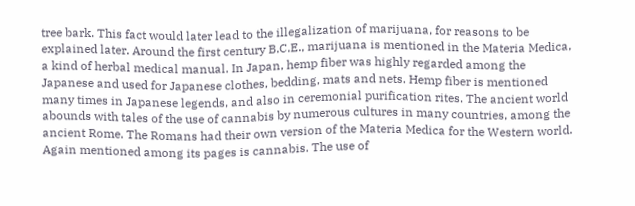tree bark. This fact would later lead to the illegalization of marijuana, for reasons to be explained later. Around the first century B.C.E., marijuana is mentioned in the Materia Medica, a kind of herbal medical manual. In Japan, hemp fiber was highly regarded among the Japanese and used for Japanese clothes, bedding, mats and nets. Hemp fiber is mentioned many times in Japanese legends, and also in ceremonial purification rites. The ancient world abounds with tales of the use of cannabis by numerous cultures in many countries, among the ancient Rome. The Romans had their own version of the Materia Medica for the Western world. Again mentioned among its pages is cannabis. The use of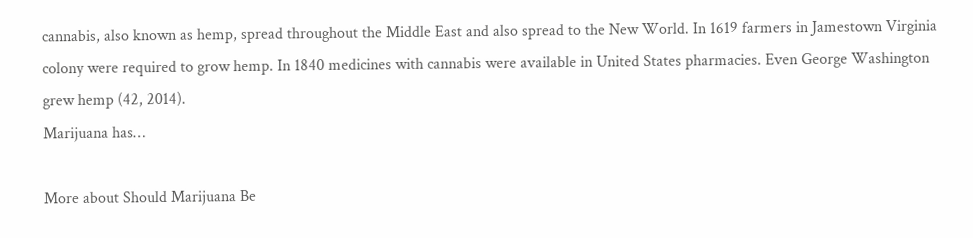cannabis, also known as hemp, spread throughout the Middle East and also spread to the New World. In 1619 farmers in Jamestown Virginia colony were required to grow hemp. In 1840 medicines with cannabis were available in United States pharmacies. Even George Washington grew hemp (42, 2014).
Marijuana has…

More about Should Marijuana Be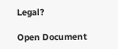Legal?

Open Document